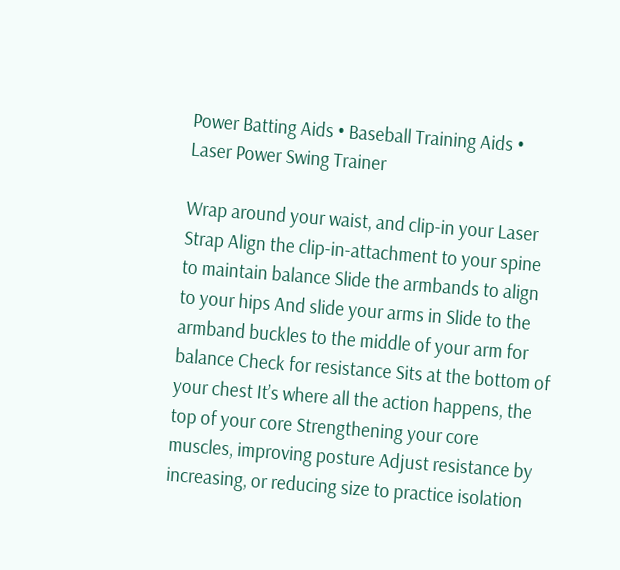Power Batting Aids • Baseball Training Aids • Laser Power Swing Trainer

Wrap around your waist, and clip-in your Laser Strap Align the clip-in-attachment to your spine to maintain balance Slide the armbands to align to your hips And slide your arms in Slide to the armband buckles to the middle of your arm for balance Check for resistance Sits at the bottom of your chest It’s where all the action happens, the top of your core Strengthening your core muscles, improving posture Adjust resistance by increasing, or reducing size to practice isolation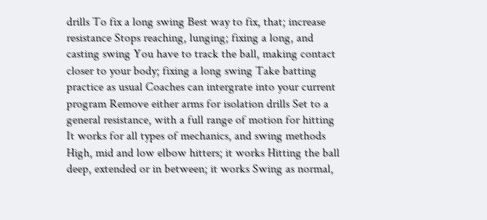drills To fix a long swing Best way to fix, that; increase resistance Stops reaching, lunging; fixing a long, and casting swing You have to track the ball, making contact closer to your body; fixing a long swing Take batting practice as usual Coaches can intergrate into your current program Remove either arms for isolation drills Set to a general resistance, with a full range of motion for hitting It works for all types of mechanics, and swing methods High, mid and low elbow hitters; it works Hitting the ball deep, extended or in between; it works Swing as normal,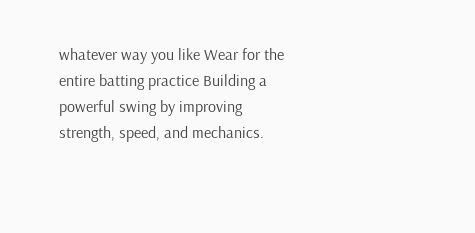whatever way you like Wear for the entire batting practice Building a powerful swing by improving strength, speed, and mechanics.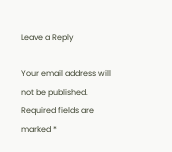Leave a Reply

Your email address will not be published. Required fields are marked *